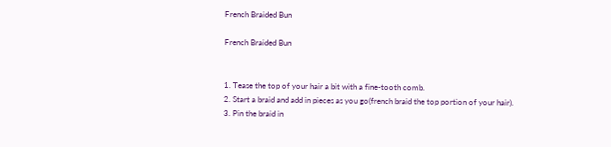French Braided Bun

French Braided Bun


1. Tease the top of your hair a bit with a fine-tooth comb.
2. Start a braid and add in pieces as you go(french braid the top portion of your hair).
3. Pin the braid in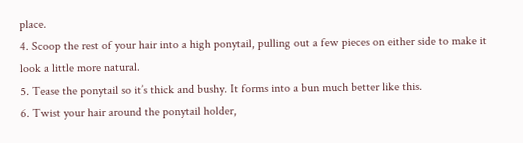place.
4. Scoop the rest of your hair into a high ponytail, pulling out a few pieces on either side to make it look a little more natural.
5. Tease the ponytail so it’s thick and bushy. It forms into a bun much better like this.
6. Twist your hair around the ponytail holder,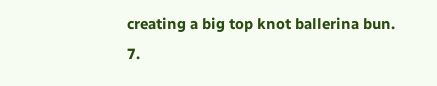creating a big top knot ballerina bun.
7.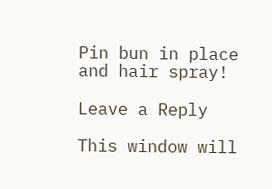Pin bun in place and hair spray!

Leave a Reply

This window will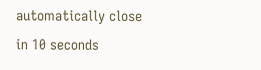automatically close in 10 seconds